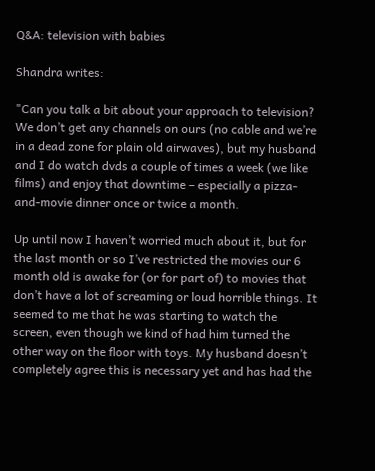Q&A: television with babies

Shandra writes:

"Can you talk a bit about your approach to television?  We don’t get any channels on ours (no cable and we’re in a dead zone for plain old airwaves), but my husband and I do watch dvds a couple of times a week (we like films) and enjoy that downtime – especially a pizza-and-movie dinner once or twice a month.

Up until now I haven’t worried much about it, but for the last month or so I’ve restricted the movies our 6 month old is awake for (or for part of) to movies that don’t have a lot of screaming or loud horrible things. It seemed to me that he was starting to watch the screen, even though we kind of had him turned the other way on the floor with toys. My husband doesn’t completely agree this is necessary yet and has had the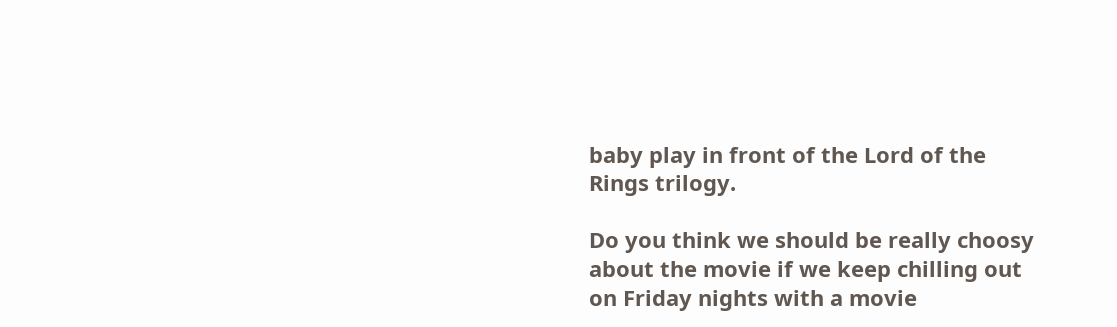baby play in front of the Lord of the Rings trilogy.

Do you think we should be really choosy about the movie if we keep chilling out on Friday nights with a movie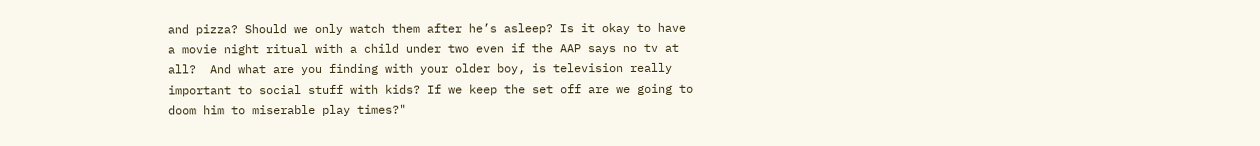and pizza? Should we only watch them after he’s asleep? Is it okay to have a movie night ritual with a child under two even if the AAP says no tv at all?  And what are you finding with your older boy, is television really important to social stuff with kids? If we keep the set off are we going to doom him to miserable play times?"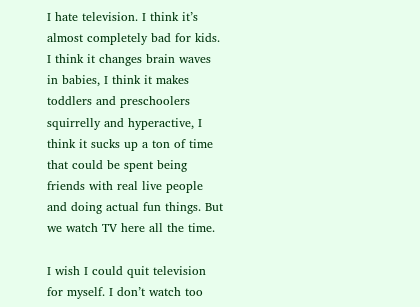I hate television. I think it’s almost completely bad for kids. I think it changes brain waves in babies, I think it makes toddlers and preschoolers squirrelly and hyperactive, I think it sucks up a ton of time that could be spent being friends with real live people and doing actual fun things. But we watch TV here all the time.

I wish I could quit television for myself. I don’t watch too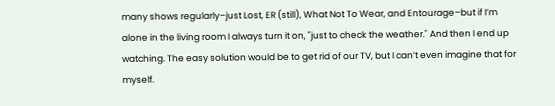many shows regularly–just Lost, ER (still), What Not To Wear, and Entourage–but if I’m alone in the living room I always turn it on, "just to check the weather." And then I end up watching. The easy solution would be to get rid of our TV, but I can’t even imagine that for myself.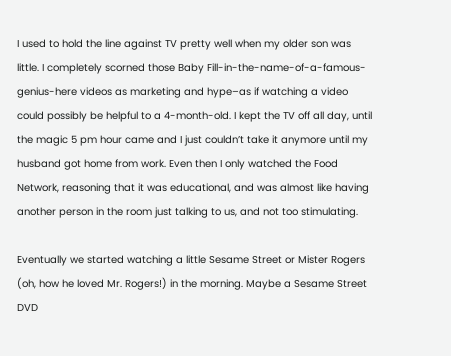I used to hold the line against TV pretty well when my older son was little. I completely scorned those Baby Fill-in-the-name-of-a-famous-genius-here videos as marketing and hype–as if watching a video could possibly be helpful to a 4-month-old. I kept the TV off all day, until the magic 5 pm hour came and I just couldn’t take it anymore until my husband got home from work. Even then I only watched the Food Network, reasoning that it was educational, and was almost like having another person in the room just talking to us, and not too stimulating.

Eventually we started watching a little Sesame Street or Mister Rogers (oh, how he loved Mr. Rogers!) in the morning. Maybe a Sesame Street DVD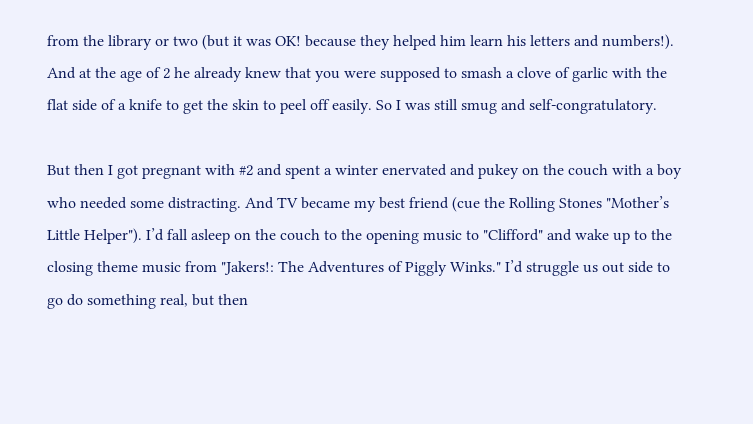from the library or two (but it was OK! because they helped him learn his letters and numbers!). And at the age of 2 he already knew that you were supposed to smash a clove of garlic with the flat side of a knife to get the skin to peel off easily. So I was still smug and self-congratulatory.

But then I got pregnant with #2 and spent a winter enervated and pukey on the couch with a boy who needed some distracting. And TV became my best friend (cue the Rolling Stones "Mother’s Little Helper"). I’d fall asleep on the couch to the opening music to "Clifford" and wake up to the closing theme music from "Jakers!: The Adventures of Piggly Winks." I’d struggle us out side to go do something real, but then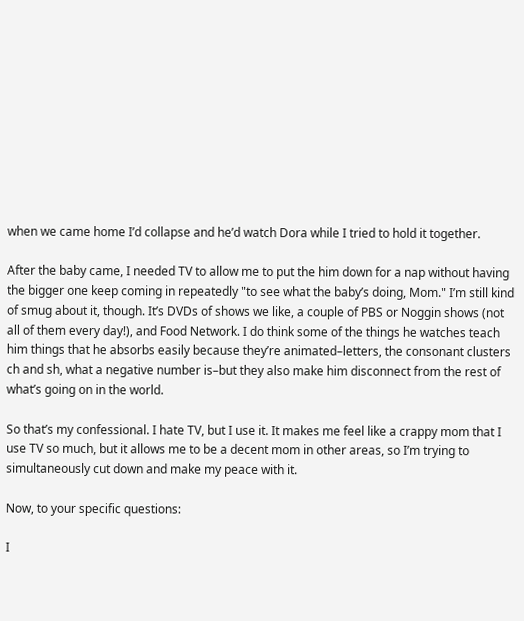when we came home I’d collapse and he’d watch Dora while I tried to hold it together.

After the baby came, I needed TV to allow me to put the him down for a nap without having the bigger one keep coming in repeatedly "to see what the baby’s doing, Mom." I’m still kind of smug about it, though. It’s DVDs of shows we like, a couple of PBS or Noggin shows (not all of them every day!), and Food Network. I do think some of the things he watches teach him things that he absorbs easily because they’re animated–letters, the consonant clusters ch and sh, what a negative number is–but they also make him disconnect from the rest of what’s going on in the world.

So that’s my confessional. I hate TV, but I use it. It makes me feel like a crappy mom that I use TV so much, but it allows me to be a decent mom in other areas, so I’m trying to simultaneously cut down and make my peace with it.

Now, to your specific questions:

I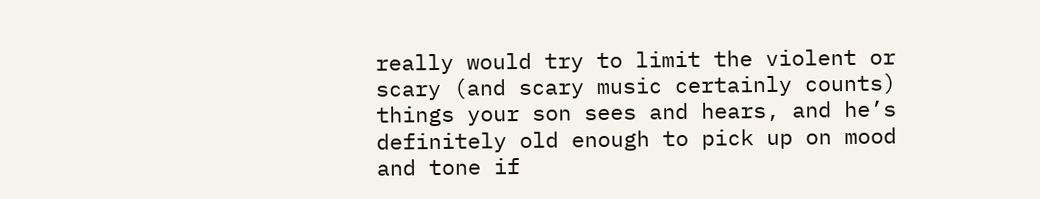really would try to limit the violent or scary (and scary music certainly counts) things your son sees and hears, and he’s definitely old enough to pick up on mood and tone if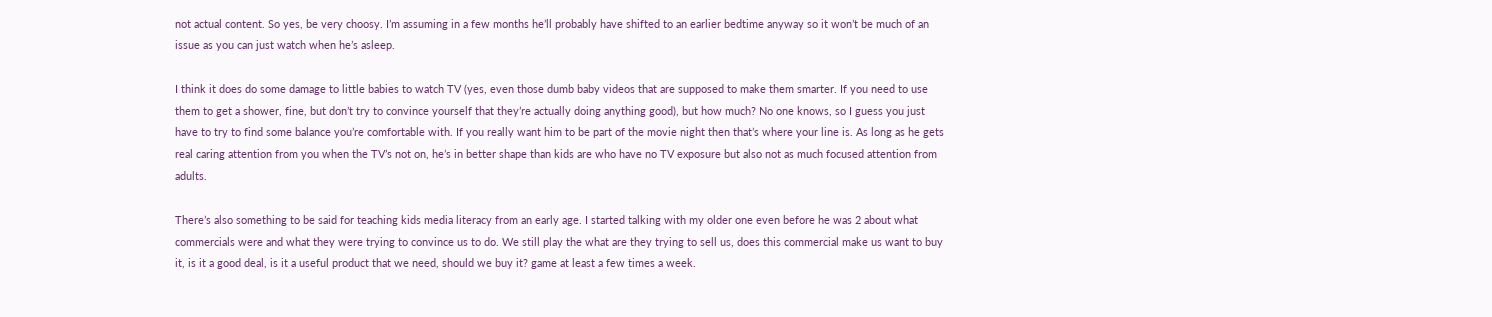not actual content. So yes, be very choosy. I’m assuming in a few months he’ll probably have shifted to an earlier bedtime anyway so it won’t be much of an issue as you can just watch when he’s asleep.

I think it does do some damage to little babies to watch TV (yes, even those dumb baby videos that are supposed to make them smarter. If you need to use them to get a shower, fine, but don’t try to convince yourself that they’re actually doing anything good), but how much? No one knows, so I guess you just have to try to find some balance you’re comfortable with. If you really want him to be part of the movie night then that’s where your line is. As long as he gets real caring attention from you when the TV’s not on, he’s in better shape than kids are who have no TV exposure but also not as much focused attention from adults.

There’s also something to be said for teaching kids media literacy from an early age. I started talking with my older one even before he was 2 about what commercials were and what they were trying to convince us to do. We still play the what are they trying to sell us, does this commercial make us want to buy it, is it a good deal, is it a useful product that we need, should we buy it? game at least a few times a week.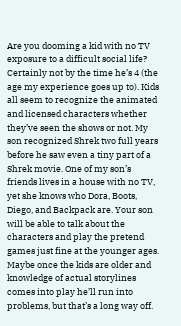Are you dooming a kid with no TV exposure to a difficult social life? Certainly not by the time he’s 4 (the age my experience goes up to). Kids all seem to recognize the animated and licensed characters whether they’ve seen the shows or not. My son recognized Shrek two full years before he saw even a tiny part of a Shrek movie. One of my son’s friends lives in a house with no TV, yet she knows who Dora, Boots, Diego, and Backpack are. Your son will be able to talk about the characters and play the pretend games just fine at the younger ages. Maybe once the kids are older and knowledge of actual storylines comes into play he’ll run into problems, but that’s a long way off.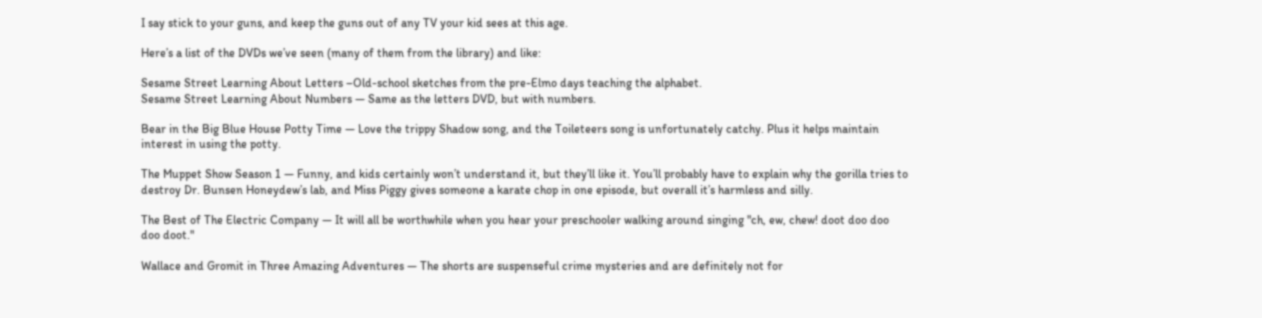I say stick to your guns, and keep the guns out of any TV your kid sees at this age.

Here’s a list of the DVDs we’ve seen (many of them from the library) and like:

Sesame Street Learning About Letters –Old-school sketches from the pre-Elmo days teaching the alphabet.
Sesame Street Learning About Numbers — Same as the letters DVD, but with numbers.

Bear in the Big Blue House Potty Time — Love the trippy Shadow song, and the Toileteers song is unfortunately catchy. Plus it helps maintain interest in using the potty.

The Muppet Show Season 1 — Funny, and kids certainly won’t understand it, but they’ll like it. You’ll probably have to explain why the gorilla tries to destroy Dr. Bunsen Honeydew’s lab, and Miss Piggy gives someone a karate chop in one episode, but overall it’s harmless and silly.

The Best of The Electric Company — It will all be worthwhile when you hear your preschooler walking around singing "ch, ew, chew! doot doo doo doo doot."

Wallace and Gromit in Three Amazing Adventures — The shorts are suspenseful crime mysteries and are definitely not for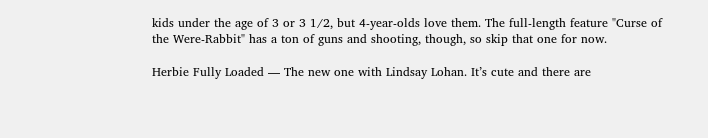kids under the age of 3 or 3 1/2, but 4-year-olds love them. The full-length feature "Curse of the Were-Rabbit" has a ton of guns and shooting, though, so skip that one for now.

Herbie Fully Loaded — The new one with Lindsay Lohan. It’s cute and there are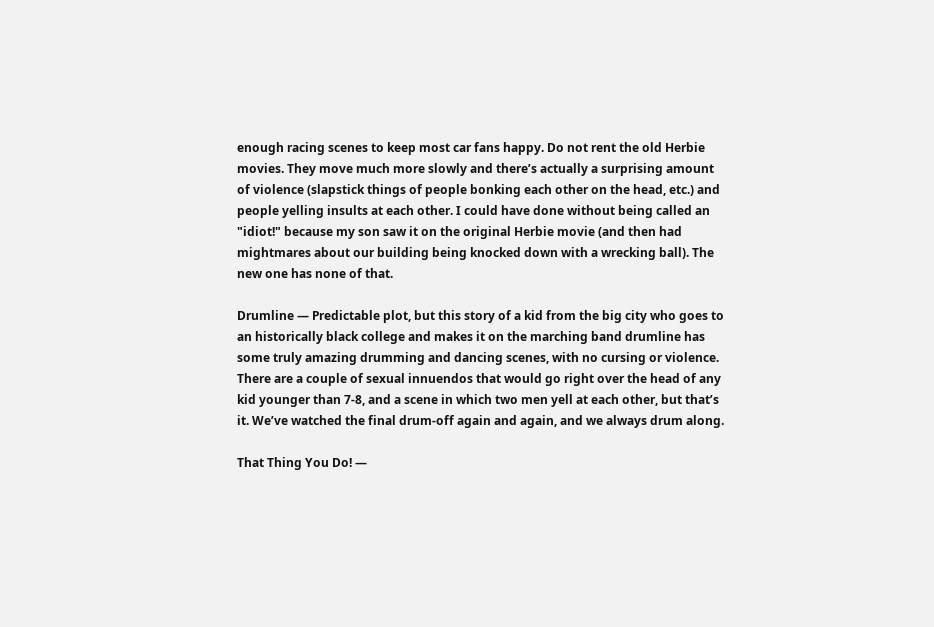enough racing scenes to keep most car fans happy. Do not rent the old Herbie movies. They move much more slowly and there’s actually a surprising amount of violence (slapstick things of people bonking each other on the head, etc.) and people yelling insults at each other. I could have done without being called an "idiot!" because my son saw it on the original Herbie movie (and then had mightmares about our building being knocked down with a wrecking ball). The new one has none of that.

Drumline — Predictable plot, but this story of a kid from the big city who goes to an historically black college and makes it on the marching band drumline has some truly amazing drumming and dancing scenes, with no cursing or violence. There are a couple of sexual innuendos that would go right over the head of any kid younger than 7-8, and a scene in which two men yell at each other, but that’s it. We’ve watched the final drum-off again and again, and we always drum along.

That Thing You Do! —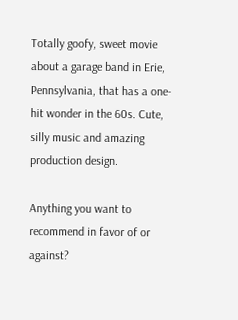Totally goofy, sweet movie about a garage band in Erie, Pennsylvania, that has a one-hit wonder in the 60s. Cute, silly music and amazing production design.

Anything you want to recommend in favor of or against?